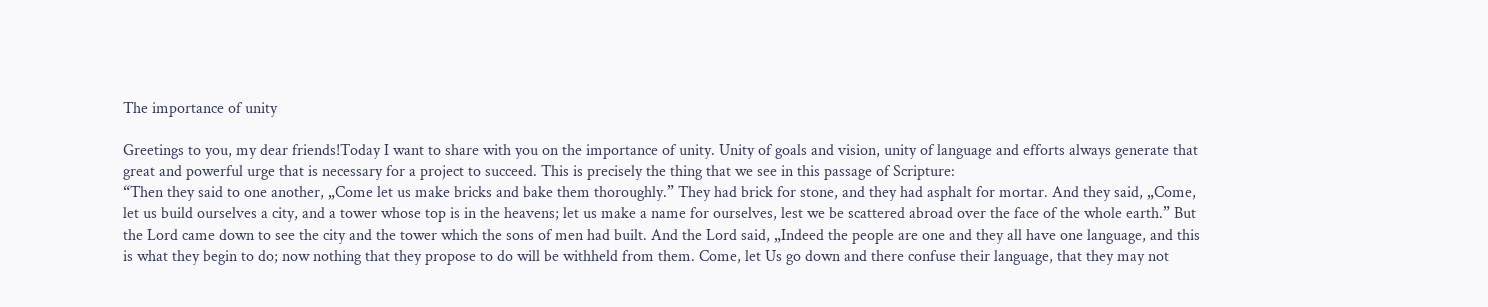The importance of unity

Greetings to you, my dear friends!Today I want to share with you on the importance of unity. Unity of goals and vision, unity of language and efforts always generate that great and powerful urge that is necessary for a project to succeed. This is precisely the thing that we see in this passage of Scripture:
“Then they said to one another, „Come let us make bricks and bake them thoroughly.” They had brick for stone, and they had asphalt for mortar. And they said, „Come, let us build ourselves a city, and a tower whose top is in the heavens; let us make a name for ourselves, lest we be scattered abroad over the face of the whole earth.” But the Lord came down to see the city and the tower which the sons of men had built. And the Lord said, „Indeed the people are one and they all have one language, and this is what they begin to do; now nothing that they propose to do will be withheld from them. Come, let Us go down and there confuse their language, that they may not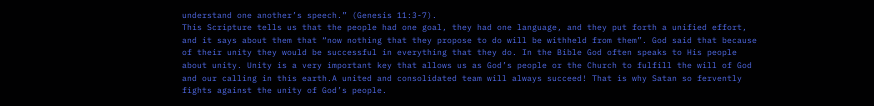understand one another’s speech.” (Genesis 11:3-7).
This Scripture tells us that the people had one goal, they had one language, and they put forth a unified effort, and it says about them that “now nothing that they propose to do will be withheld from them”. God said that because of their unity they would be successful in everything that they do. In the Bible God often speaks to His people about unity. Unity is a very important key that allows us as God’s people or the Church to fulfill the will of God and our calling in this earth.A united and consolidated team will always succeed! That is why Satan so fervently fights against the unity of God’s people.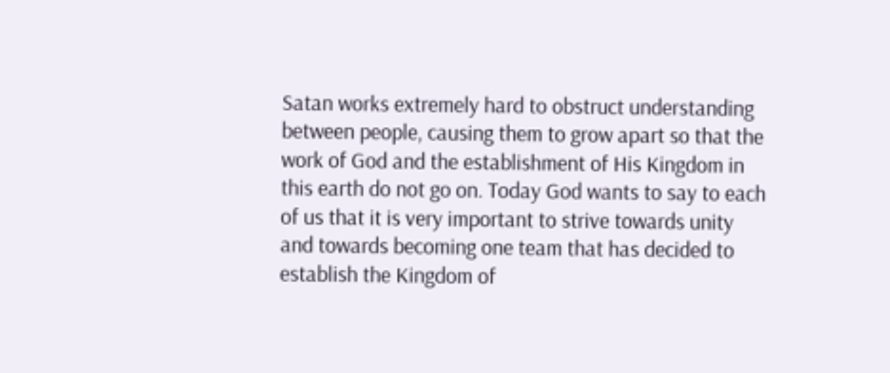Satan works extremely hard to obstruct understanding between people, causing them to grow apart so that the work of God and the establishment of His Kingdom in this earth do not go on. Today God wants to say to each of us that it is very important to strive towards unity and towards becoming one team that has decided to establish the Kingdom of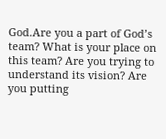God.Are you a part of God’s team? What is your place on this team? Are you trying to understand its vision? Are you putting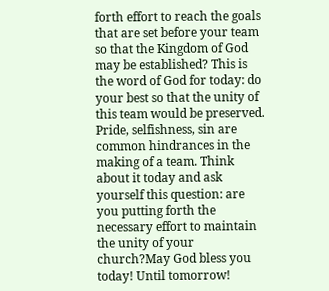forth effort to reach the goals that are set before your team so that the Kingdom of God may be established? This is the word of God for today: do your best so that the unity of this team would be preserved. Pride, selfishness, sin are common hindrances in the making of a team. Think about it today and ask yourself this question: are you putting forth the necessary effort to maintain the unity of your church?May God bless you today! Until tomorrow!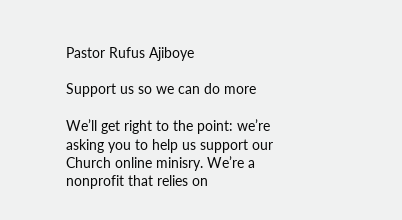Pastor Rufus Ajiboye

Support us so we can do more

We’ll get right to the point: we’re asking you to help us support our Church online minisry. We’re a nonprofit that relies on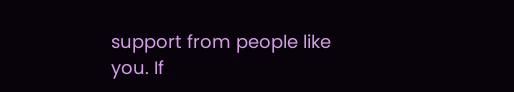support from people like you. If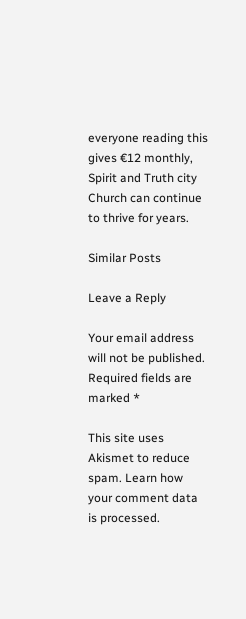everyone reading this gives €12 monthly, Spirit and Truth city Church can continue to thrive for years.

Similar Posts

Leave a Reply

Your email address will not be published. Required fields are marked *

This site uses Akismet to reduce spam. Learn how your comment data is processed.